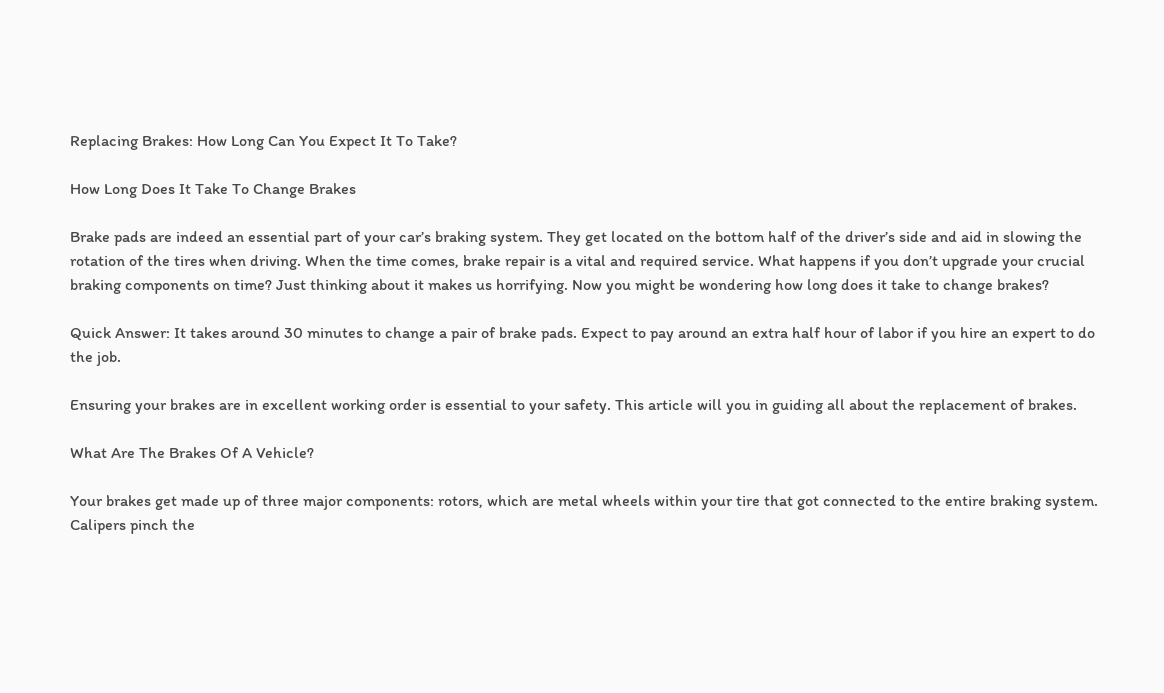Replacing Brakes: How Long Can You Expect It To Take?

How Long Does It Take To Change Brakes

Brake pads are indeed an essential part of your car’s braking system. They get located on the bottom half of the driver’s side and aid in slowing the rotation of the tires when driving. When the time comes, brake repair is a vital and required service. What happens if you don’t upgrade your crucial braking components on time? Just thinking about it makes us horrifying. Now you might be wondering how long does it take to change brakes?

Quick Answer: It takes around 30 minutes to change a pair of brake pads. Expect to pay around an extra half hour of labor if you hire an expert to do the job.

Ensuring your brakes are in excellent working order is essential to your safety. This article will you in guiding all about the replacement of brakes.

What Are The Brakes Of A Vehicle?

Your brakes get made up of three major components: rotors, which are metal wheels within your tire that got connected to the entire braking system. Calipers pinch the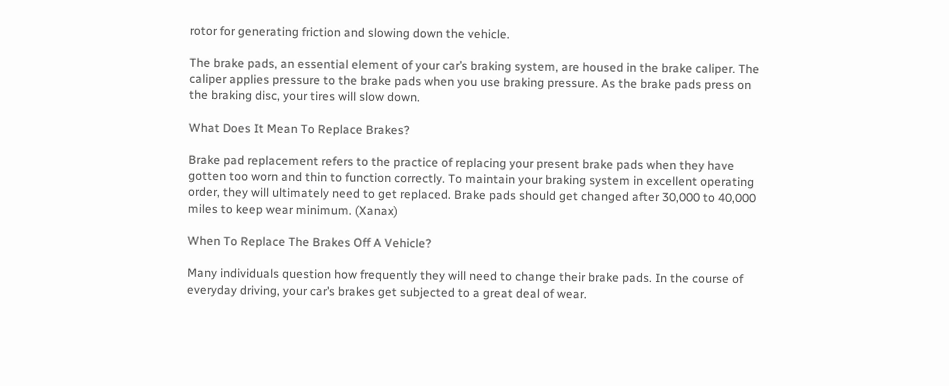rotor for generating friction and slowing down the vehicle.

The brake pads, an essential element of your car’s braking system, are housed in the brake caliper. The caliper applies pressure to the brake pads when you use braking pressure. As the brake pads press on the braking disc, your tires will slow down.

What Does It Mean To Replace Brakes?

Brake pad replacement refers to the practice of replacing your present brake pads when they have gotten too worn and thin to function correctly. To maintain your braking system in excellent operating order, they will ultimately need to get replaced. Brake pads should get changed after 30,000 to 40,000 miles to keep wear minimum. (Xanax)

When To Replace The Brakes Off A Vehicle?

Many individuals question how frequently they will need to change their brake pads. In the course of everyday driving, your car’s brakes get subjected to a great deal of wear.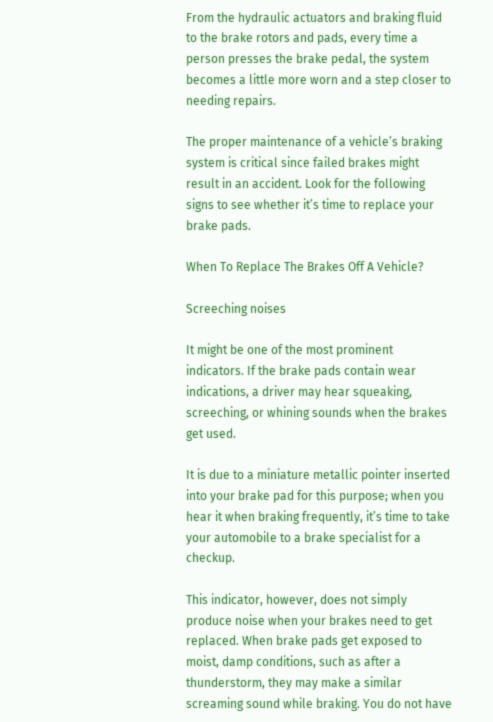From the hydraulic actuators and braking fluid to the brake rotors and pads, every time a person presses the brake pedal, the system becomes a little more worn and a step closer to needing repairs.

The proper maintenance of a vehicle’s braking system is critical since failed brakes might result in an accident. Look for the following signs to see whether it’s time to replace your brake pads.

When To Replace The Brakes Off A Vehicle?

Screeching noises

It might be one of the most prominent indicators. If the brake pads contain wear indications, a driver may hear squeaking, screeching, or whining sounds when the brakes get used.

It is due to a miniature metallic pointer inserted into your brake pad for this purpose; when you hear it when braking frequently, it’s time to take your automobile to a brake specialist for a checkup.

This indicator, however, does not simply produce noise when your brakes need to get replaced. When brake pads get exposed to moist, damp conditions, such as after a thunderstorm, they may make a similar screaming sound while braking. You do not have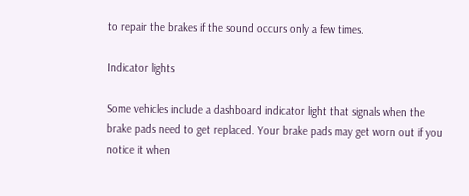to repair the brakes if the sound occurs only a few times.

Indicator lights

Some vehicles include a dashboard indicator light that signals when the brake pads need to get replaced. Your brake pads may get worn out if you notice it when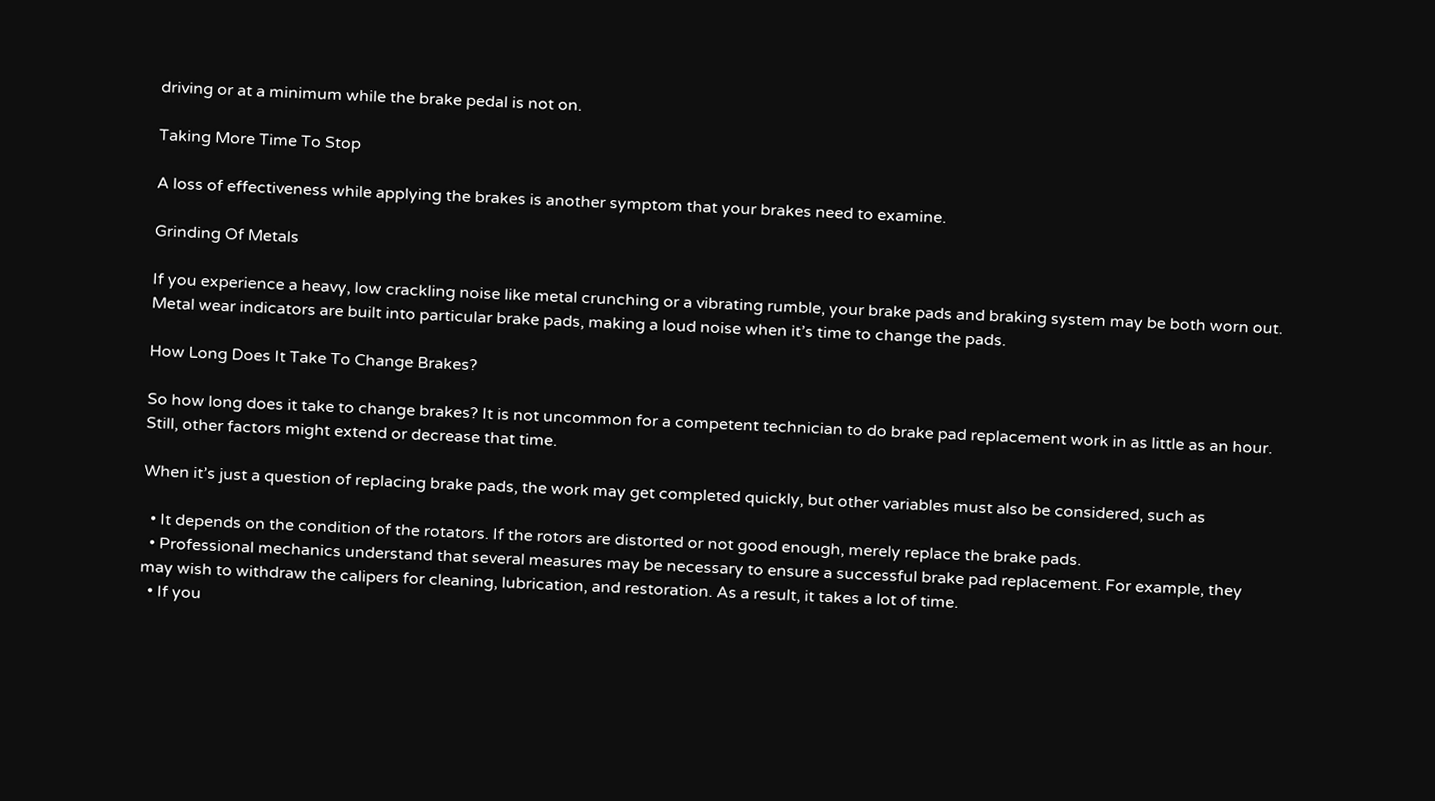driving or at a minimum while the brake pedal is not on.

Taking More Time To Stop

A loss of effectiveness while applying the brakes is another symptom that your brakes need to examine.

Grinding Of Metals

If you experience a heavy, low crackling noise like metal crunching or a vibrating rumble, your brake pads and braking system may be both worn out. Metal wear indicators are built into particular brake pads, making a loud noise when it’s time to change the pads.

How Long Does It Take To Change Brakes?

So how long does it take to change brakes? It is not uncommon for a competent technician to do brake pad replacement work in as little as an hour. Still, other factors might extend or decrease that time.

When it’s just a question of replacing brake pads, the work may get completed quickly, but other variables must also be considered, such as

  • It depends on the condition of the rotators. If the rotors are distorted or not good enough, merely replace the brake pads.
  • Professional mechanics understand that several measures may be necessary to ensure a successful brake pad replacement. For example, they may wish to withdraw the calipers for cleaning, lubrication, and restoration. As a result, it takes a lot of time.
  • If you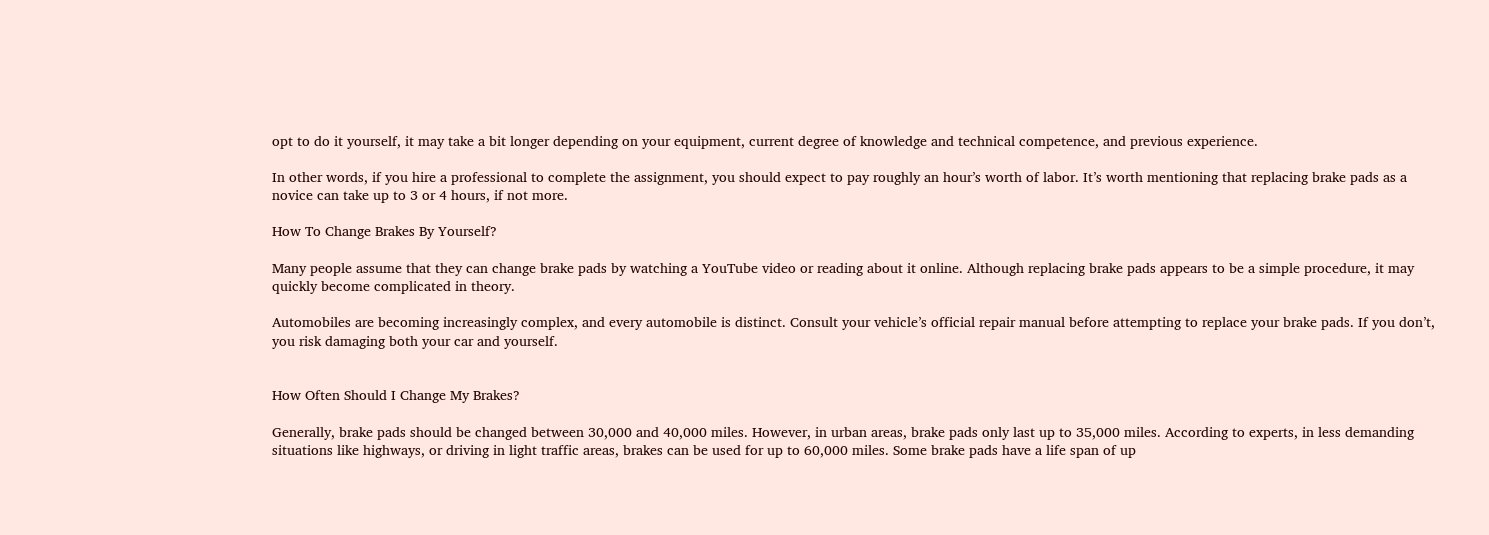opt to do it yourself, it may take a bit longer depending on your equipment, current degree of knowledge and technical competence, and previous experience.

In other words, if you hire a professional to complete the assignment, you should expect to pay roughly an hour’s worth of labor. It’s worth mentioning that replacing brake pads as a novice can take up to 3 or 4 hours, if not more.

How To Change Brakes By Yourself?

Many people assume that they can change brake pads by watching a YouTube video or reading about it online. Although replacing brake pads appears to be a simple procedure, it may quickly become complicated in theory.

Automobiles are becoming increasingly complex, and every automobile is distinct. Consult your vehicle’s official repair manual before attempting to replace your brake pads. If you don’t, you risk damaging both your car and yourself.


How Often Should I Change My Brakes?

Generally, brake pads should be changed between 30,000 and 40,000 miles. However, in urban areas, brake pads only last up to 35,000 miles. According to experts, in less demanding situations like highways, or driving in light traffic areas, brakes can be used for up to 60,000 miles. Some brake pads have a life span of up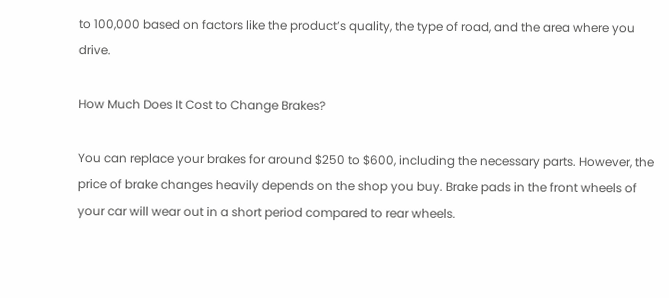to 100,000 based on factors like the product’s quality, the type of road, and the area where you drive.

How Much Does It Cost to Change Brakes?

You can replace your brakes for around $250 to $600, including the necessary parts. However, the price of brake changes heavily depends on the shop you buy. Brake pads in the front wheels of your car will wear out in a short period compared to rear wheels.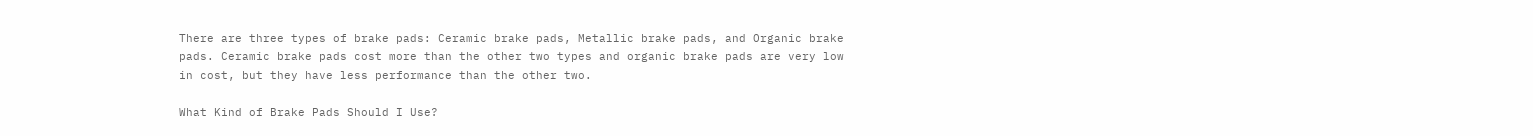There are three types of brake pads: Ceramic brake pads, Metallic brake pads, and Organic brake pads. Ceramic brake pads cost more than the other two types and organic brake pads are very low in cost, but they have less performance than the other two.

What Kind of Brake Pads Should I Use?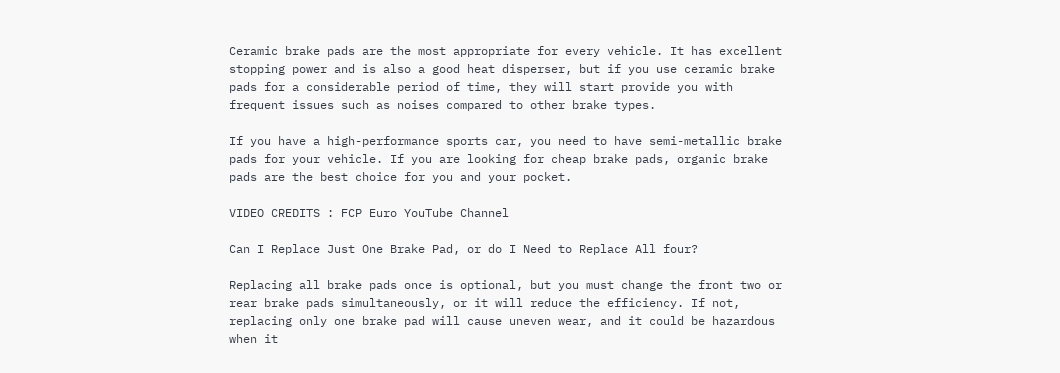Ceramic brake pads are the most appropriate for every vehicle. It has excellent stopping power and is also a good heat disperser, but if you use ceramic brake pads for a considerable period of time, they will start provide you with frequent issues such as noises compared to other brake types.

If you have a high-performance sports car, you need to have semi-metallic brake pads for your vehicle. If you are looking for cheap brake pads, organic brake pads are the best choice for you and your pocket.

VIDEO CREDITS : FCP Euro YouTube Channel

Can I Replace Just One Brake Pad, or do I Need to Replace All four?

Replacing all brake pads once is optional, but you must change the front two or rear brake pads simultaneously, or it will reduce the efficiency. If not, replacing only one brake pad will cause uneven wear, and it could be hazardous when it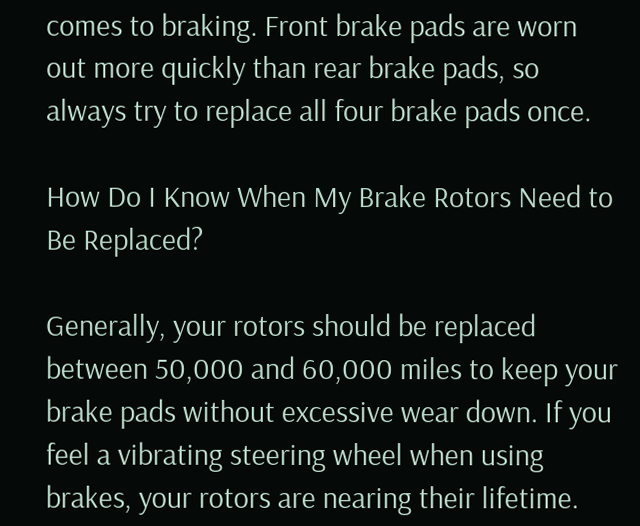comes to braking. Front brake pads are worn out more quickly than rear brake pads, so always try to replace all four brake pads once.

How Do I Know When My Brake Rotors Need to Be Replaced?

Generally, your rotors should be replaced between 50,000 and 60,000 miles to keep your brake pads without excessive wear down. If you feel a vibrating steering wheel when using brakes, your rotors are nearing their lifetime.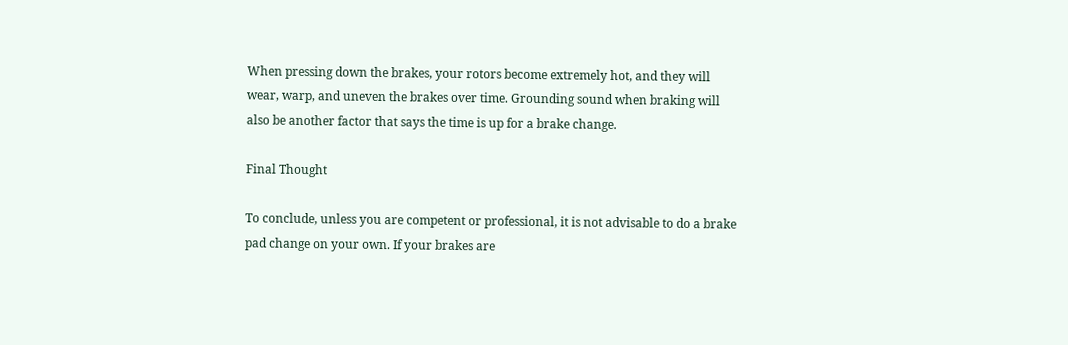When pressing down the brakes, your rotors become extremely hot, and they will wear, warp, and uneven the brakes over time. Grounding sound when braking will also be another factor that says the time is up for a brake change.

Final Thought

To conclude, unless you are competent or professional, it is not advisable to do a brake pad change on your own. If your brakes are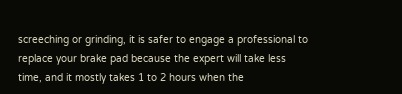screeching or grinding, it is safer to engage a professional to replace your brake pad because the expert will take less time, and it mostly takes 1 to 2 hours when the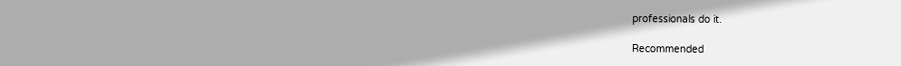professionals do it.

Recommended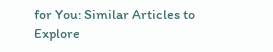for You: Similar Articles to Explore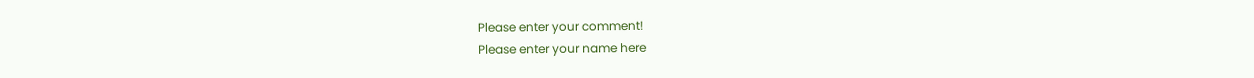Please enter your comment!
Please enter your name here